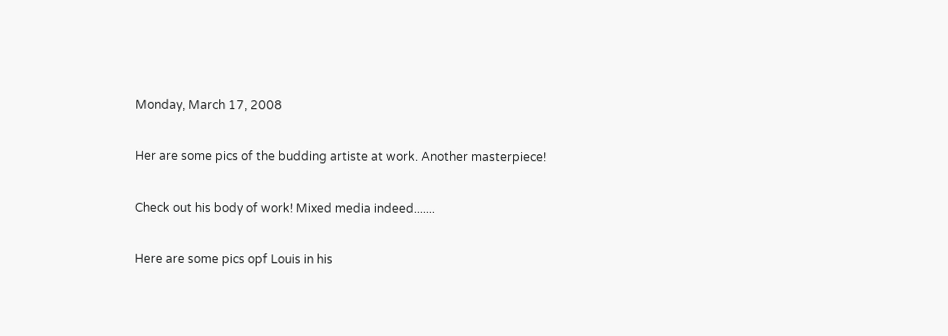Monday, March 17, 2008

Her are some pics of the budding artiste at work. Another masterpiece!

Check out his body of work! Mixed media indeed.......

Here are some pics opf Louis in his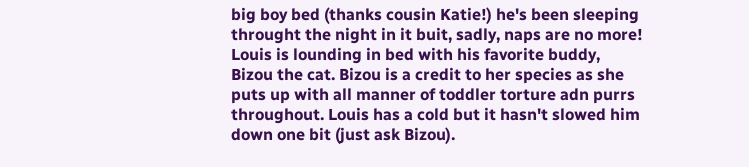big boy bed (thanks cousin Katie!) he's been sleeping throught the night in it buit, sadly, naps are no more! Louis is lounding in bed with his favorite buddy, Bizou the cat. Bizou is a credit to her species as she puts up with all manner of toddler torture adn purrs throughout. Louis has a cold but it hasn't slowed him down one bit (just ask Bizou).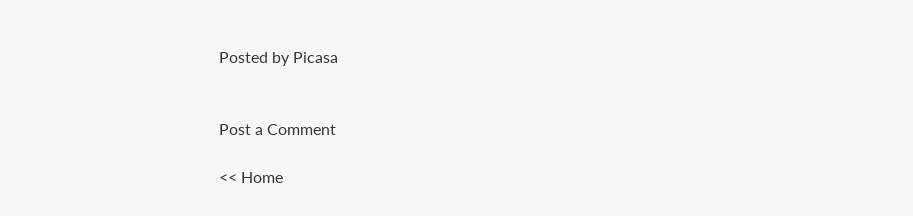Posted by Picasa


Post a Comment

<< Home